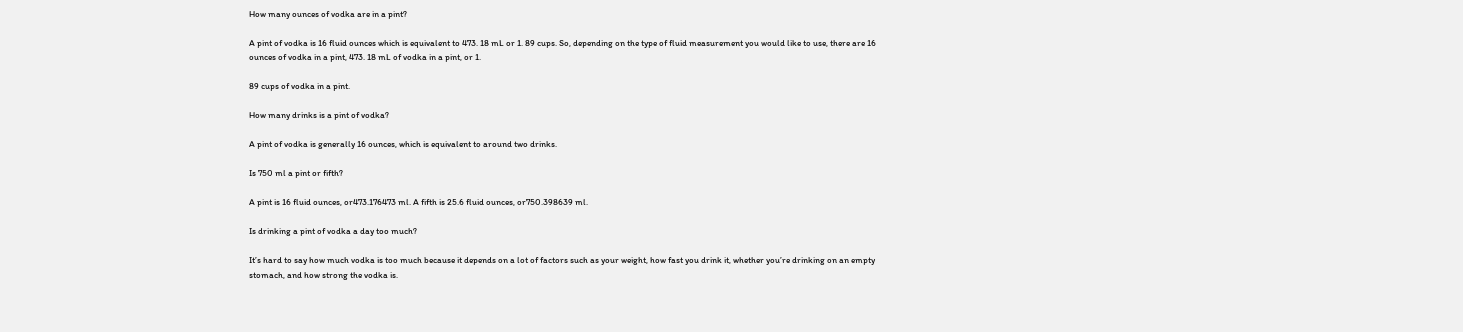How many ounces of vodka are in a pint?

A pint of vodka is 16 fluid ounces which is equivalent to 473. 18 mL or 1. 89 cups. So, depending on the type of fluid measurement you would like to use, there are 16 ounces of vodka in a pint, 473. 18 mL of vodka in a pint, or 1.

89 cups of vodka in a pint.

How many drinks is a pint of vodka?

A pint of vodka is generally 16 ounces, which is equivalent to around two drinks.

Is 750 ml a pint or fifth?

A pint is 16 fluid ounces, or473.176473 ml. A fifth is 25.6 fluid ounces, or750.398639 ml.

Is drinking a pint of vodka a day too much?

It’s hard to say how much vodka is too much because it depends on a lot of factors such as your weight, how fast you drink it, whether you’re drinking on an empty stomach, and how strong the vodka is.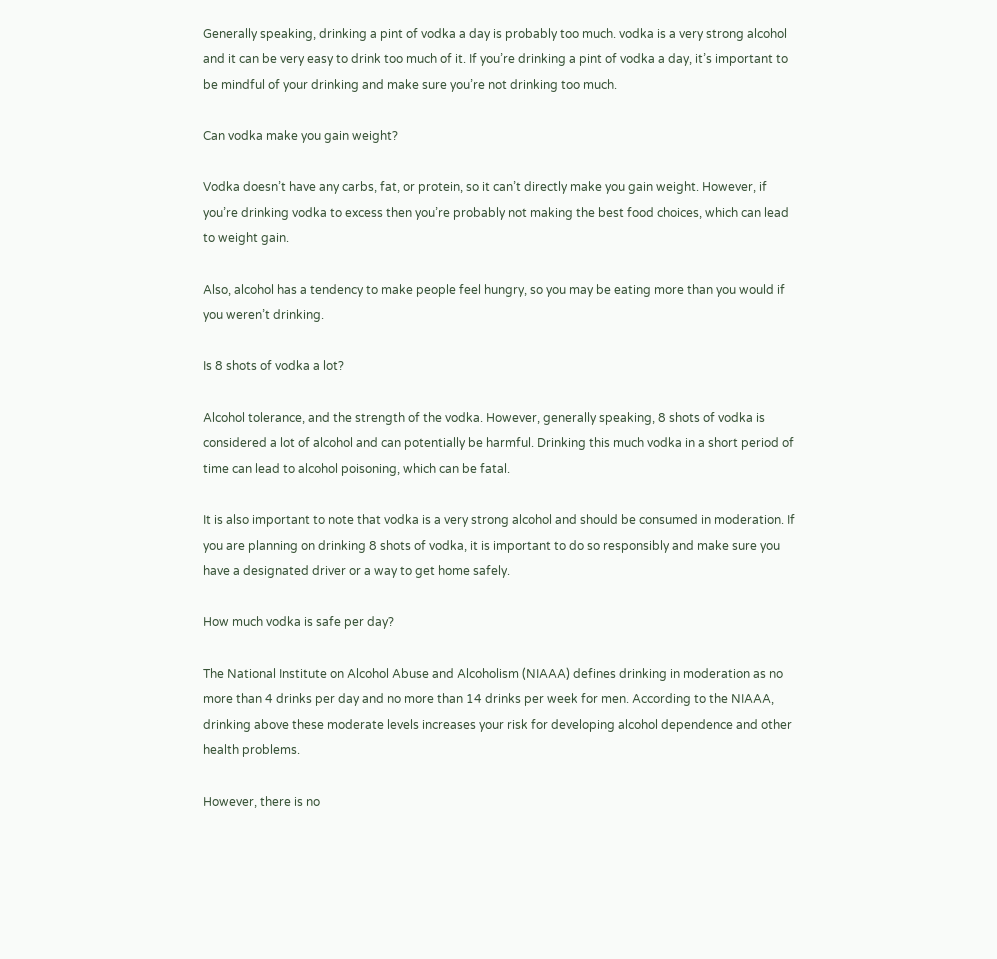Generally speaking, drinking a pint of vodka a day is probably too much. vodka is a very strong alcohol and it can be very easy to drink too much of it. If you’re drinking a pint of vodka a day, it’s important to be mindful of your drinking and make sure you’re not drinking too much.

Can vodka make you gain weight?

Vodka doesn’t have any carbs, fat, or protein, so it can’t directly make you gain weight. However, if you’re drinking vodka to excess then you’re probably not making the best food choices, which can lead to weight gain.

Also, alcohol has a tendency to make people feel hungry, so you may be eating more than you would if you weren’t drinking.

Is 8 shots of vodka a lot?

Alcohol tolerance, and the strength of the vodka. However, generally speaking, 8 shots of vodka is considered a lot of alcohol and can potentially be harmful. Drinking this much vodka in a short period of time can lead to alcohol poisoning, which can be fatal.

It is also important to note that vodka is a very strong alcohol and should be consumed in moderation. If you are planning on drinking 8 shots of vodka, it is important to do so responsibly and make sure you have a designated driver or a way to get home safely.

How much vodka is safe per day?

The National Institute on Alcohol Abuse and Alcoholism (NIAAA) defines drinking in moderation as no more than 4 drinks per day and no more than 14 drinks per week for men. According to the NIAAA, drinking above these moderate levels increases your risk for developing alcohol dependence and other health problems.

However, there is no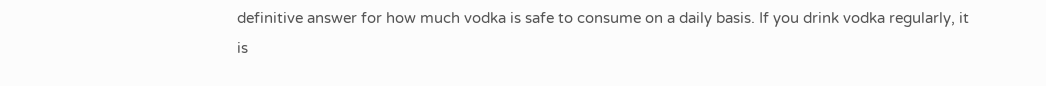definitive answer for how much vodka is safe to consume on a daily basis. If you drink vodka regularly, it is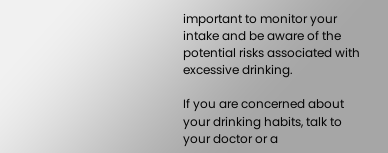important to monitor your intake and be aware of the potential risks associated with excessive drinking.

If you are concerned about your drinking habits, talk to your doctor or a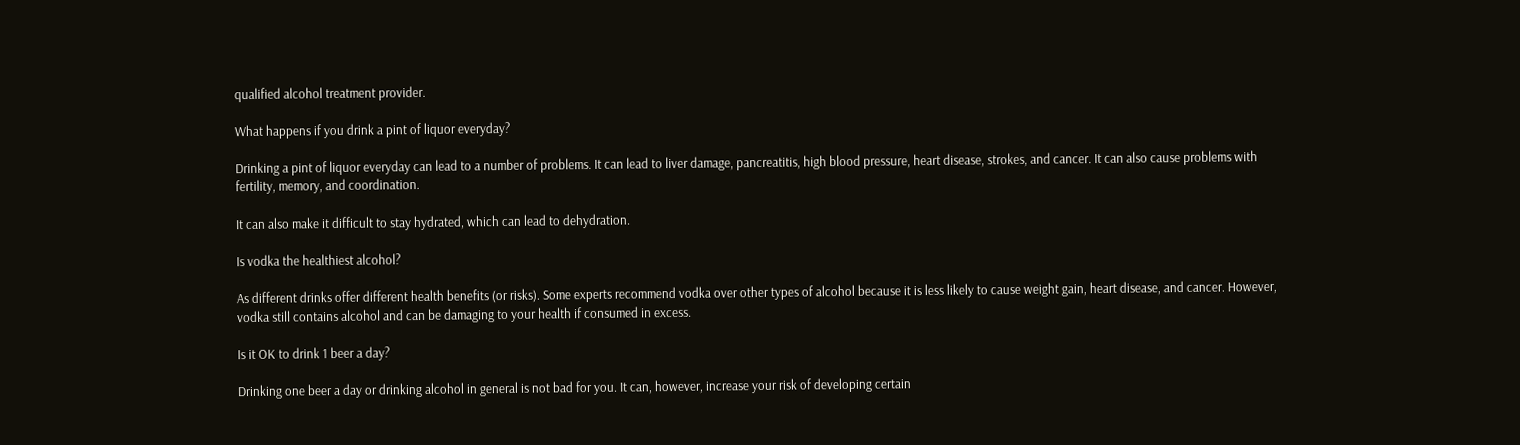qualified alcohol treatment provider.

What happens if you drink a pint of liquor everyday?

Drinking a pint of liquor everyday can lead to a number of problems. It can lead to liver damage, pancreatitis, high blood pressure, heart disease, strokes, and cancer. It can also cause problems with fertility, memory, and coordination.

It can also make it difficult to stay hydrated, which can lead to dehydration.

Is vodka the healthiest alcohol?

As different drinks offer different health benefits (or risks). Some experts recommend vodka over other types of alcohol because it is less likely to cause weight gain, heart disease, and cancer. However, vodka still contains alcohol and can be damaging to your health if consumed in excess.

Is it OK to drink 1 beer a day?

Drinking one beer a day or drinking alcohol in general is not bad for you. It can, however, increase your risk of developing certain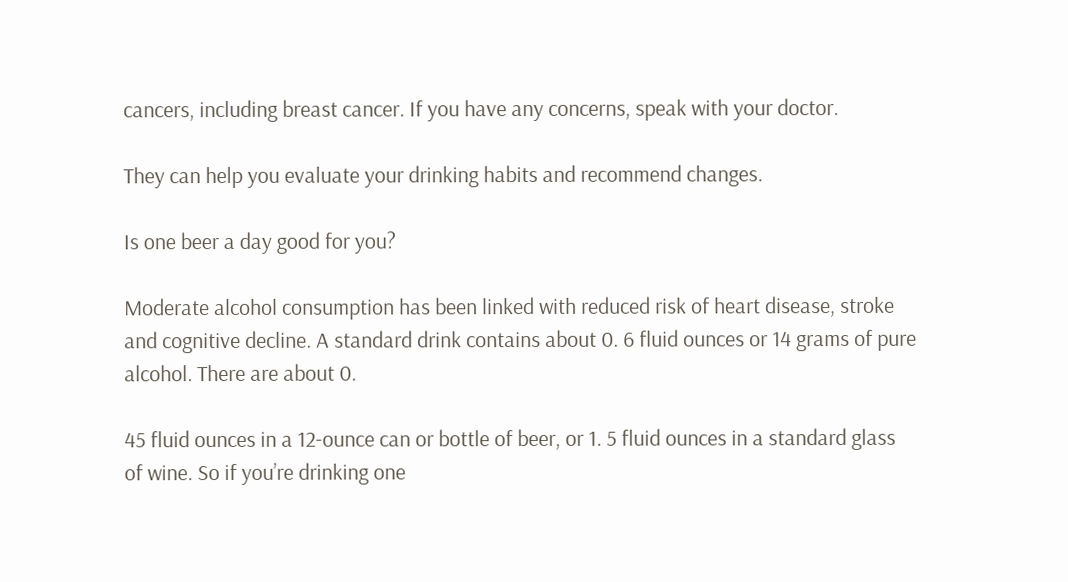cancers, including breast cancer. If you have any concerns, speak with your doctor.

They can help you evaluate your drinking habits and recommend changes.

Is one beer a day good for you?

Moderate alcohol consumption has been linked with reduced risk of heart disease, stroke and cognitive decline. A standard drink contains about 0. 6 fluid ounces or 14 grams of pure alcohol. There are about 0.

45 fluid ounces in a 12-ounce can or bottle of beer, or 1. 5 fluid ounces in a standard glass of wine. So if you’re drinking one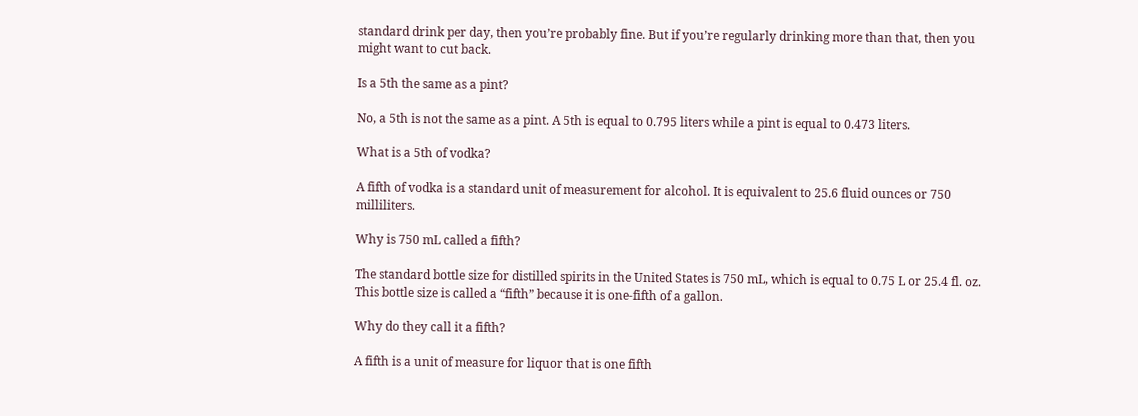standard drink per day, then you’re probably fine. But if you’re regularly drinking more than that, then you might want to cut back.

Is a 5th the same as a pint?

No, a 5th is not the same as a pint. A 5th is equal to 0.795 liters while a pint is equal to 0.473 liters.

What is a 5th of vodka?

A fifth of vodka is a standard unit of measurement for alcohol. It is equivalent to 25.6 fluid ounces or 750 milliliters.

Why is 750 mL called a fifth?

The standard bottle size for distilled spirits in the United States is 750 mL, which is equal to 0.75 L or 25.4 fl. oz. This bottle size is called a “fifth” because it is one-fifth of a gallon.

Why do they call it a fifth?

A fifth is a unit of measure for liquor that is one fifth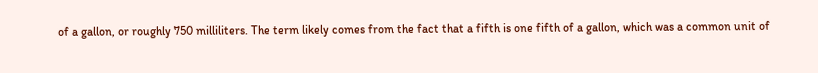of a gallon, or roughly 750 milliliters. The term likely comes from the fact that a fifth is one fifth of a gallon, which was a common unit of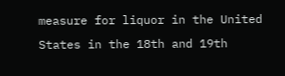measure for liquor in the United States in the 18th and 19th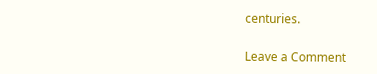centuries.

Leave a Comment